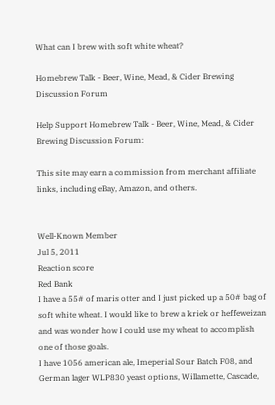What can I brew with soft white wheat?

Homebrew Talk - Beer, Wine, Mead, & Cider Brewing Discussion Forum

Help Support Homebrew Talk - Beer, Wine, Mead, & Cider Brewing Discussion Forum:

This site may earn a commission from merchant affiliate links, including eBay, Amazon, and others.


Well-Known Member
Jul 5, 2011
Reaction score
Red Bank
I have a 55# of maris otter and I just picked up a 50# bag of soft white wheat. I would like to brew a kriek or heffeweizan and was wonder how I could use my wheat to accomplish one of those goals.
I have 1056 american ale, Imeperial Sour Batch F08, and German lager WLP830 yeast options, Willamette, Cascade,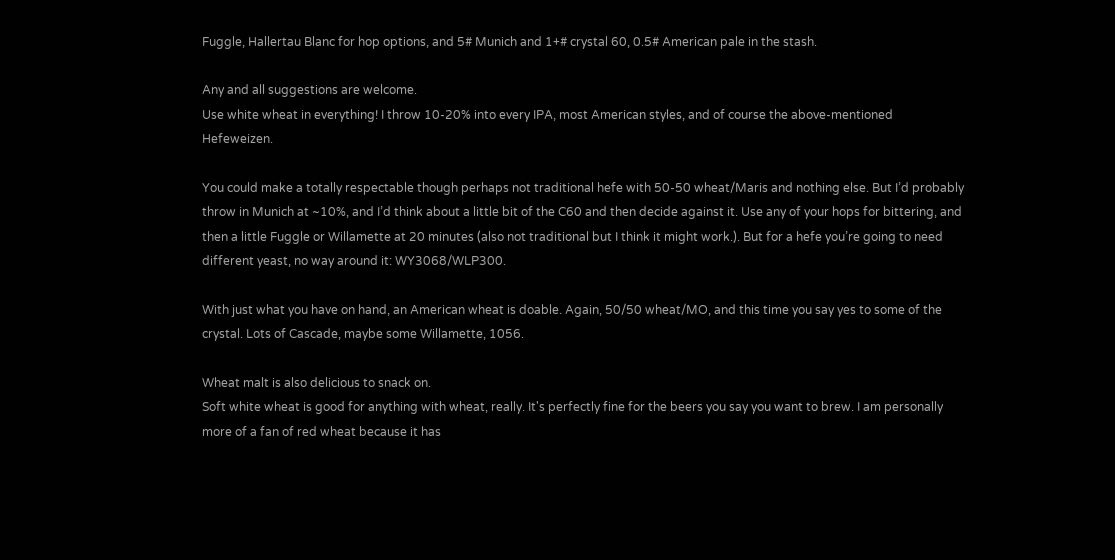Fuggle, Hallertau Blanc for hop options, and 5# Munich and 1+# crystal 60, 0.5# American pale in the stash.

Any and all suggestions are welcome.
Use white wheat in everything! I throw 10-20% into every IPA, most American styles, and of course the above-mentioned Hefeweizen.

You could make a totally respectable though perhaps not traditional hefe with 50-50 wheat/Maris and nothing else. But I’d probably throw in Munich at ~10%, and I’d think about a little bit of the C60 and then decide against it. Use any of your hops for bittering, and then a little Fuggle or Willamette at 20 minutes (also not traditional but I think it might work.). But for a hefe you’re going to need different yeast, no way around it: WY3068/WLP300.

With just what you have on hand, an American wheat is doable. Again, 50/50 wheat/MO, and this time you say yes to some of the crystal. Lots of Cascade, maybe some Willamette, 1056.

Wheat malt is also delicious to snack on.
Soft white wheat is good for anything with wheat, really. It's perfectly fine for the beers you say you want to brew. I am personally more of a fan of red wheat because it has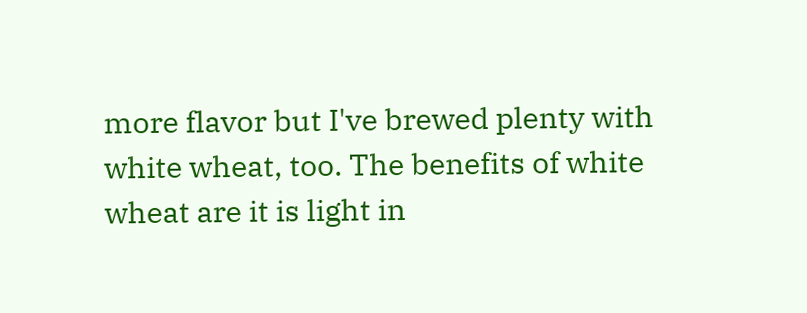more flavor but I've brewed plenty with white wheat, too. The benefits of white wheat are it is light in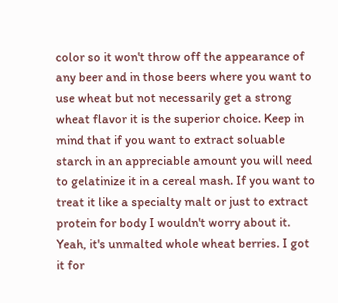color so it won't throw off the appearance of any beer and in those beers where you want to use wheat but not necessarily get a strong wheat flavor it is the superior choice. Keep in mind that if you want to extract soluable starch in an appreciable amount you will need to gelatinize it in a cereal mash. If you want to treat it like a specialty malt or just to extract protein for body I wouldn't worry about it.
Yeah, it's unmalted whole wheat berries. I got it for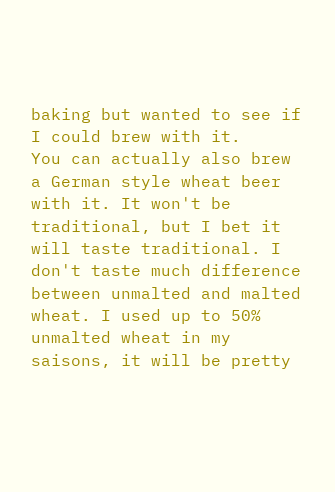baking but wanted to see if I could brew with it.
You can actually also brew a German style wheat beer with it. It won't be traditional, but I bet it will taste traditional. I don't taste much difference between unmalted and malted wheat. I used up to 50% unmalted wheat in my saisons, it will be pretty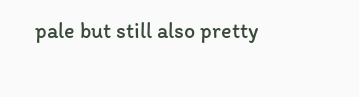pale but still also pretty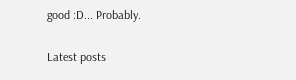good :D... Probably.

Latest posts